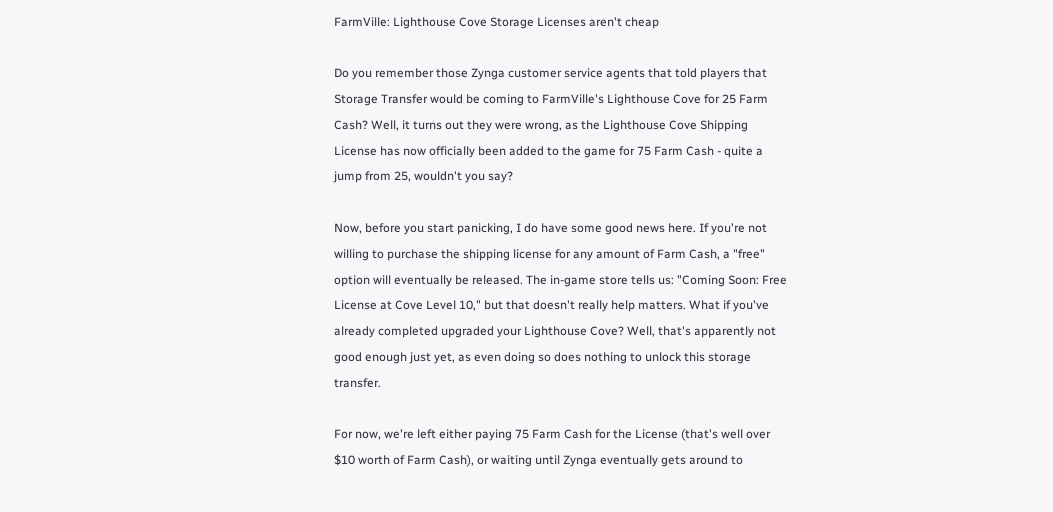FarmVille: Lighthouse Cove Storage Licenses aren't cheap

Do you remember those Zynga customer service agents that told players that Storage Transfer would be coming to FarmVille's Lighthouse Cove for 25 Farm Cash? Well, it turns out they were wrong, as the Lighthouse Cove Shipping License has now officially been added to the game for 75 Farm Cash - quite a jump from 25, wouldn't you say?

Now, before you start panicking, I do have some good news here. If you're not willing to purchase the shipping license for any amount of Farm Cash, a "free" option will eventually be released. The in-game store tells us: "Coming Soon: Free License at Cove Level 10," but that doesn't really help matters. What if you've already completed upgraded your Lighthouse Cove? Well, that's apparently not good enough just yet, as even doing so does nothing to unlock this storage transfer.

For now, we're left either paying 75 Farm Cash for the License (that's well over $10 worth of Farm Cash), or waiting until Zynga eventually gets around to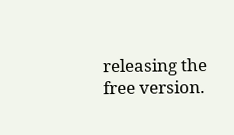releasing the free version.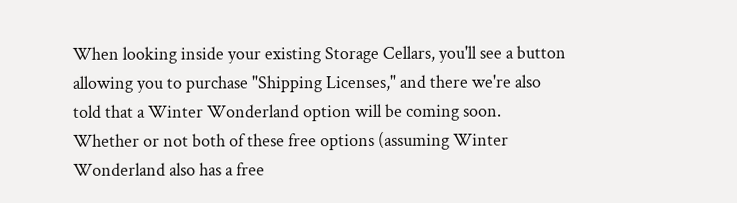When looking inside your existing Storage Cellars, you'll see a button allowing you to purchase "Shipping Licenses," and there we're also told that a Winter Wonderland option will be coming soon. Whether or not both of these free options (assuming Winter Wonderland also has a free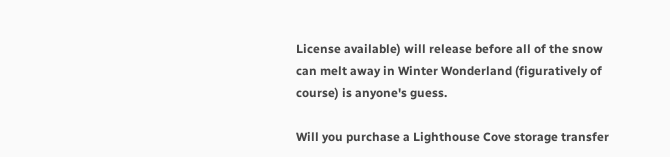License available) will release before all of the snow can melt away in Winter Wonderland (figuratively of course) is anyone's guess.

Will you purchase a Lighthouse Cove storage transfer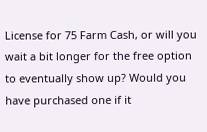License for 75 Farm Cash, or will you wait a bit longer for the free option to eventually show up? Would you have purchased one if it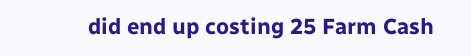did end up costing 25 Farm Cash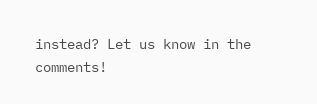instead? Let us know in the comments!